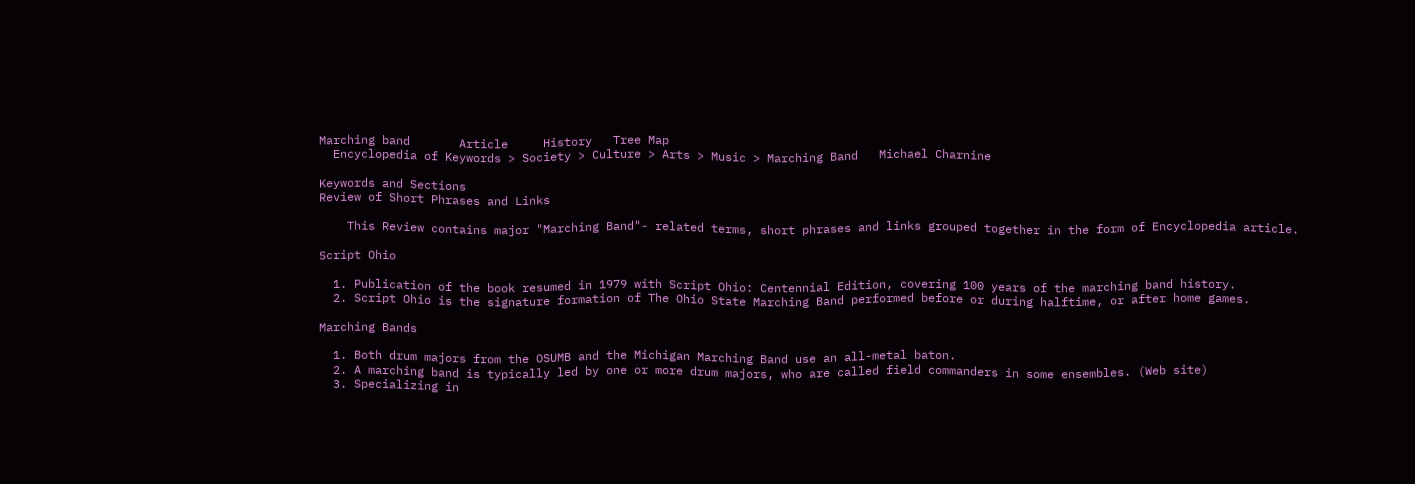Marching band       Article     History   Tree Map
  Encyclopedia of Keywords > Society > Culture > Arts > Music > Marching Band   Michael Charnine

Keywords and Sections
Review of Short Phrases and Links

    This Review contains major "Marching Band"- related terms, short phrases and links grouped together in the form of Encyclopedia article.

Script Ohio

  1. Publication of the book resumed in 1979 with Script Ohio: Centennial Edition, covering 100 years of the marching band history.
  2. Script Ohio is the signature formation of The Ohio State Marching Band performed before or during halftime, or after home games.

Marching Bands

  1. Both drum majors from the OSUMB and the Michigan Marching Band use an all-metal baton.
  2. A marching band is typically led by one or more drum majors, who are called field commanders in some ensembles. (Web site)
  3. Specializing in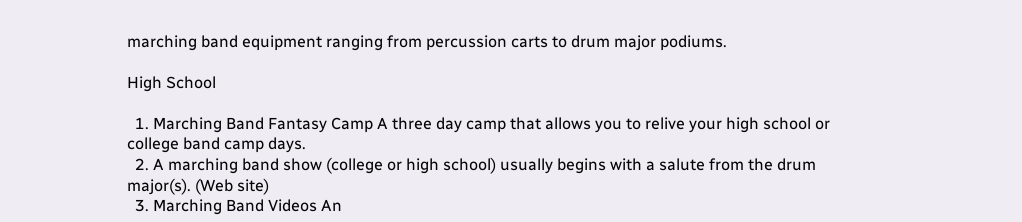marching band equipment ranging from percussion carts to drum major podiums.

High School

  1. Marching Band Fantasy Camp A three day camp that allows you to relive your high school or college band camp days.
  2. A marching band show (college or high school) usually begins with a salute from the drum major(s). (Web site)
  3. Marching Band Videos An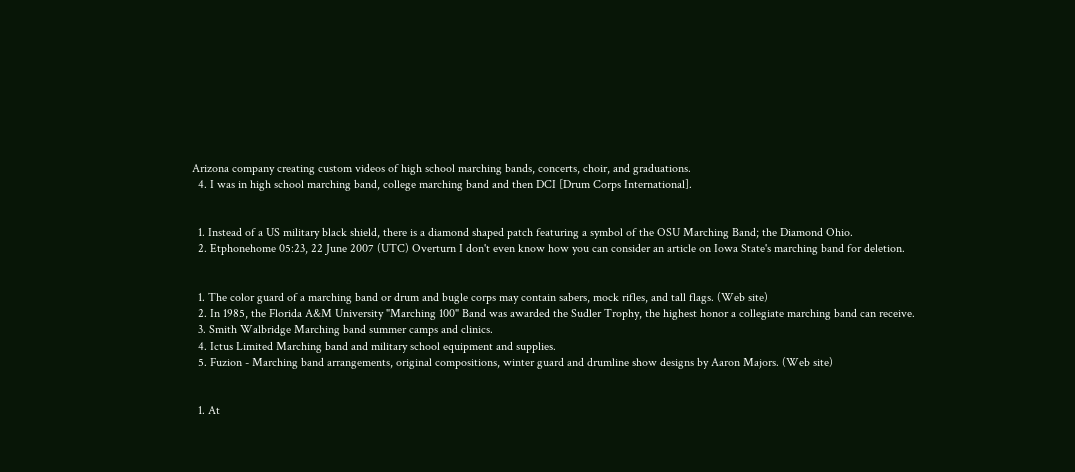Arizona company creating custom videos of high school marching bands, concerts, choir, and graduations.
  4. I was in high school marching band, college marching band and then DCI [Drum Corps International].


  1. Instead of a US military black shield, there is a diamond shaped patch featuring a symbol of the OSU Marching Band; the Diamond Ohio.
  2. Etphonehome 05:23, 22 June 2007 (UTC) Overturn I don't even know how you can consider an article on Iowa State's marching band for deletion.


  1. The color guard of a marching band or drum and bugle corps may contain sabers, mock rifles, and tall flags. (Web site)
  2. In 1985, the Florida A&M University "Marching 100" Band was awarded the Sudler Trophy, the highest honor a collegiate marching band can receive.
  3. Smith Walbridge Marching band summer camps and clinics.
  4. Ictus Limited Marching band and military school equipment and supplies.
  5. Fuzion - Marching band arrangements, original compositions, winter guard and drumline show designs by Aaron Majors. (Web site)


  1. At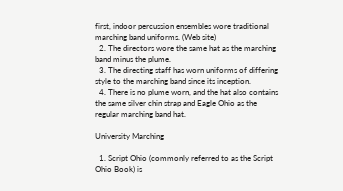first, indoor percussion ensembles wore traditional marching band uniforms. (Web site)
  2. The directors wore the same hat as the marching band minus the plume.
  3. The directing staff has worn uniforms of differing style to the marching band since its inception.
  4. There is no plume worn, and the hat also contains the same silver chin strap and Eagle Ohio as the regular marching band hat.

University Marching

  1. Script Ohio (commonly referred to as the Script Ohio Book) is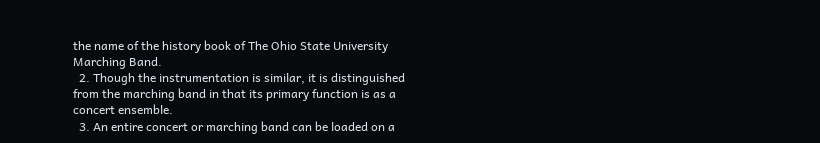the name of the history book of The Ohio State University Marching Band.
  2. Though the instrumentation is similar, it is distinguished from the marching band in that its primary function is as a concert ensemble.
  3. An entire concert or marching band can be loaded on a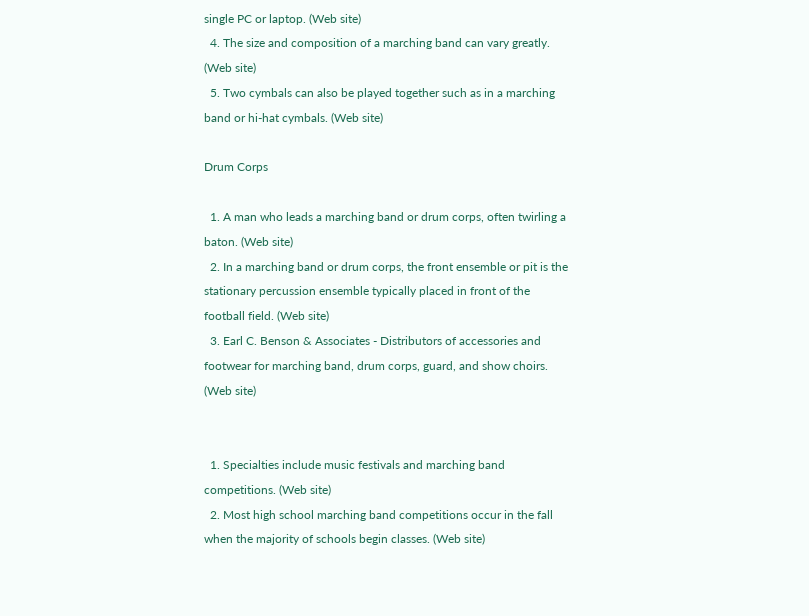single PC or laptop. (Web site)
  4. The size and composition of a marching band can vary greatly. (Web site)
  5. Two cymbals can also be played together such as in a marching band or hi-hat cymbals. (Web site)

Drum Corps

  1. A man who leads a marching band or drum corps, often twirling a baton. (Web site)
  2. In a marching band or drum corps, the front ensemble or pit is the stationary percussion ensemble typically placed in front of the football field. (Web site)
  3. Earl C. Benson & Associates - Distributors of accessories and footwear for marching band, drum corps, guard, and show choirs. (Web site)


  1. Specialties include music festivals and marching band competitions. (Web site)
  2. Most high school marching band competitions occur in the fall when the majority of schools begin classes. (Web site)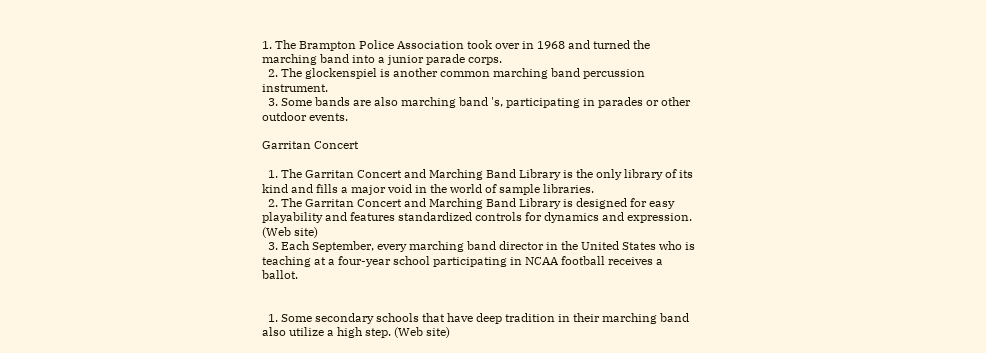1. The Brampton Police Association took over in 1968 and turned the marching band into a junior parade corps.
  2. The glockenspiel is another common marching band percussion instrument.
  3. Some bands are also marching band 's, participating in parades or other outdoor events.

Garritan Concert

  1. The Garritan Concert and Marching Band Library is the only library of its kind and fills a major void in the world of sample libraries.
  2. The Garritan Concert and Marching Band Library is designed for easy playability and features standardized controls for dynamics and expression. (Web site)
  3. Each September, every marching band director in the United States who is teaching at a four-year school participating in NCAA football receives a ballot.


  1. Some secondary schools that have deep tradition in their marching band also utilize a high step. (Web site)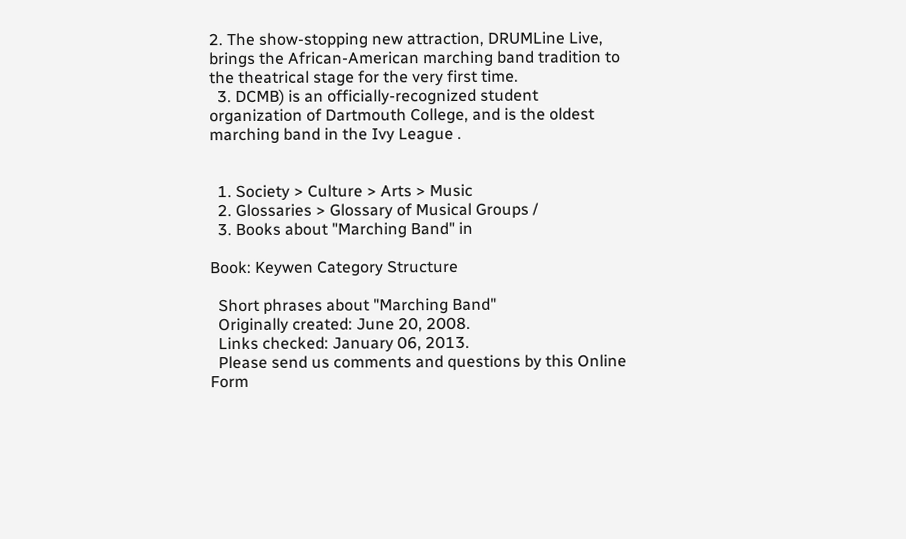2. The show-stopping new attraction, DRUMLine Live, brings the African-American marching band tradition to the theatrical stage for the very first time.
  3. DCMB) is an officially-recognized student organization of Dartmouth College, and is the oldest marching band in the Ivy League .


  1. Society > Culture > Arts > Music
  2. Glossaries > Glossary of Musical Groups /
  3. Books about "Marching Band" in

Book: Keywen Category Structure

  Short phrases about "Marching Band"
  Originally created: June 20, 2008.
  Links checked: January 06, 2013.
  Please send us comments and questions by this Online Form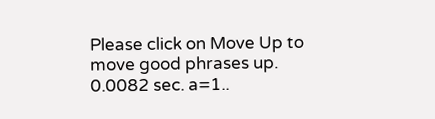Please click on Move Up to move good phrases up.
0.0082 sec. a=1..